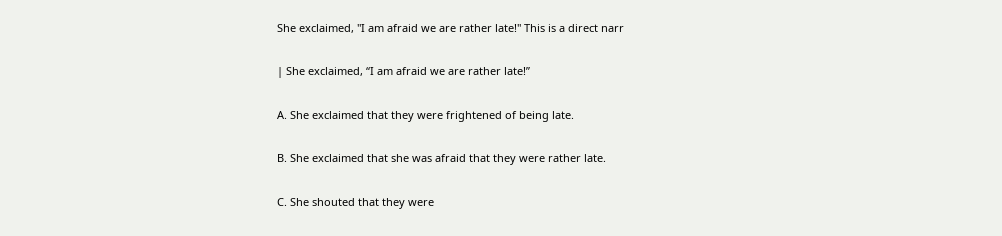She exclaimed, "I am afraid we are rather late!" This is a direct narr

| She exclaimed, “I am afraid we are rather late!”

A. She exclaimed that they were frightened of being late.

B. She exclaimed that she was afraid that they were rather late.

C. She shouted that they were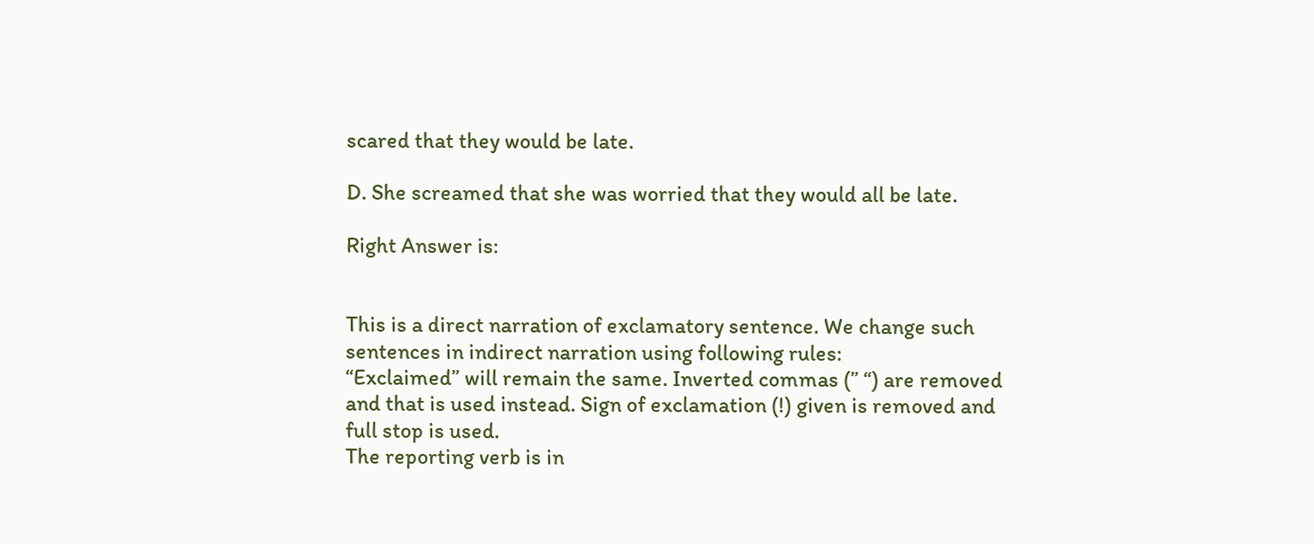scared that they would be late.

D. She screamed that she was worried that they would all be late.

Right Answer is:


This is a direct narration of exclamatory sentence. We change such sentences in indirect narration using following rules:
“Exclaimed” will remain the same. Inverted commas (” “) are removed and that is used instead. Sign of exclamation (!) given is removed and full stop is used.
The reporting verb is in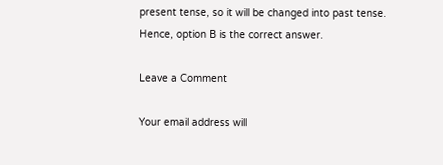present tense, so it will be changed into past tense.
Hence, option B is the correct answer.

Leave a Comment

Your email address will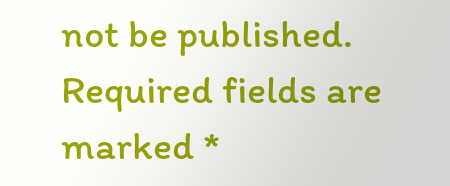not be published. Required fields are marked *